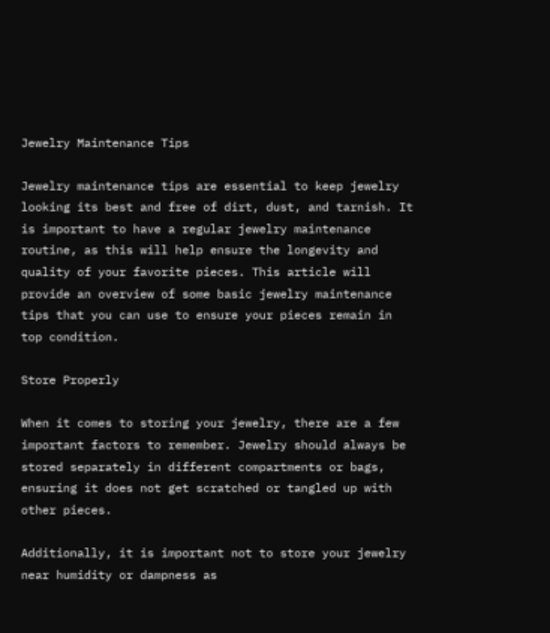Jewelry Maintenance Tips

Jewelry maintenance tips are essential to keep jewelry looking its best and free of dirt, dust, and tarnish. It is important to have a regular jewelry maintenance routine, as this will help ensure the longevity and quality of your favorite pieces. This article will provide an overview of some basic jewelry maintenance tips that you can use to ensure your pieces remain in top condition.

Store Properly

When it comes to storing your jewelry, there are a few important factors to remember. Jewelry should always be stored separately in different compartments or bags, ensuring it does not get scratched or tangled up with other pieces.

Additionally, it is important not to store your jewelry near humidity or dampness as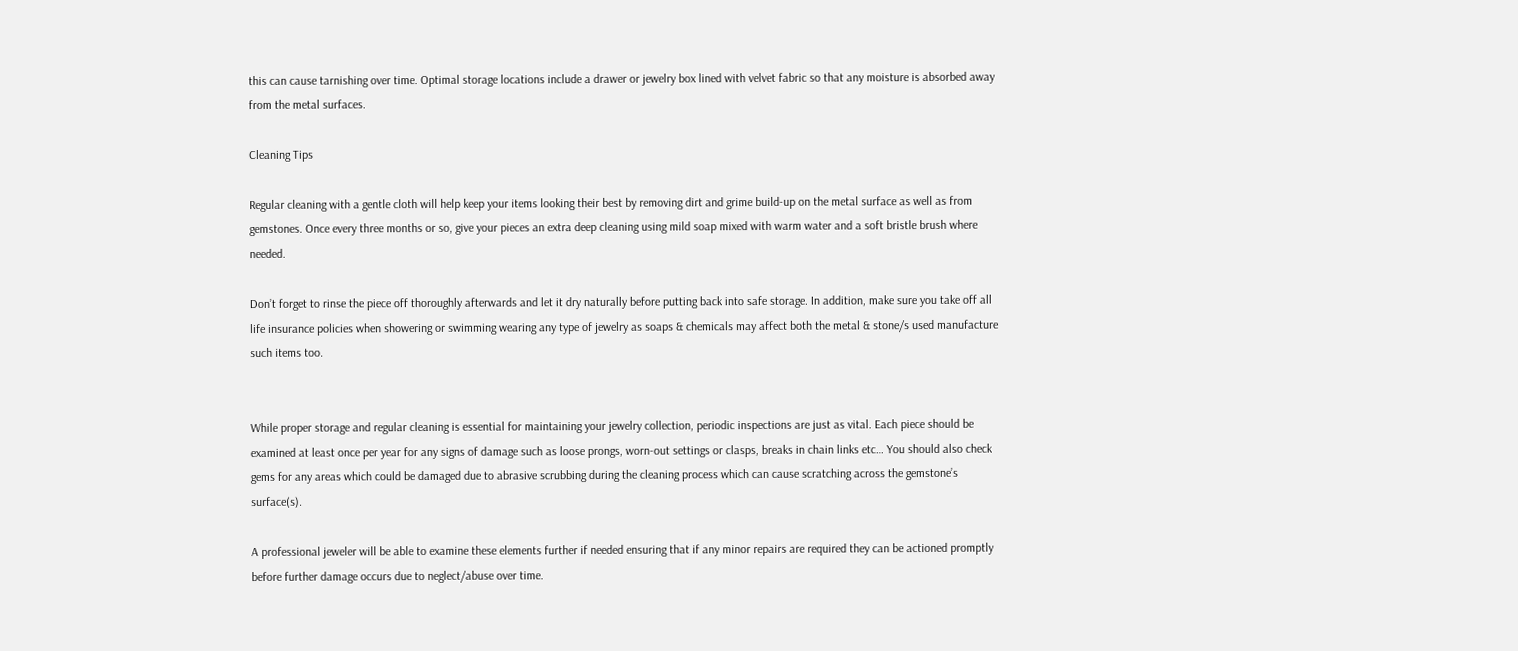this can cause tarnishing over time. Optimal storage locations include a drawer or jewelry box lined with velvet fabric so that any moisture is absorbed away from the metal surfaces.

Cleaning Tips

Regular cleaning with a gentle cloth will help keep your items looking their best by removing dirt and grime build-up on the metal surface as well as from gemstones. Once every three months or so, give your pieces an extra deep cleaning using mild soap mixed with warm water and a soft bristle brush where needed.

Don’t forget to rinse the piece off thoroughly afterwards and let it dry naturally before putting back into safe storage. In addition, make sure you take off all life insurance policies when showering or swimming wearing any type of jewelry as soaps & chemicals may affect both the metal & stone/s used manufacture such items too.


While proper storage and regular cleaning is essential for maintaining your jewelry collection, periodic inspections are just as vital. Each piece should be examined at least once per year for any signs of damage such as loose prongs, worn-out settings or clasps, breaks in chain links etc… You should also check gems for any areas which could be damaged due to abrasive scrubbing during the cleaning process which can cause scratching across the gemstone’s surface(s).

A professional jeweler will be able to examine these elements further if needed ensuring that if any minor repairs are required they can be actioned promptly before further damage occurs due to neglect/abuse over time.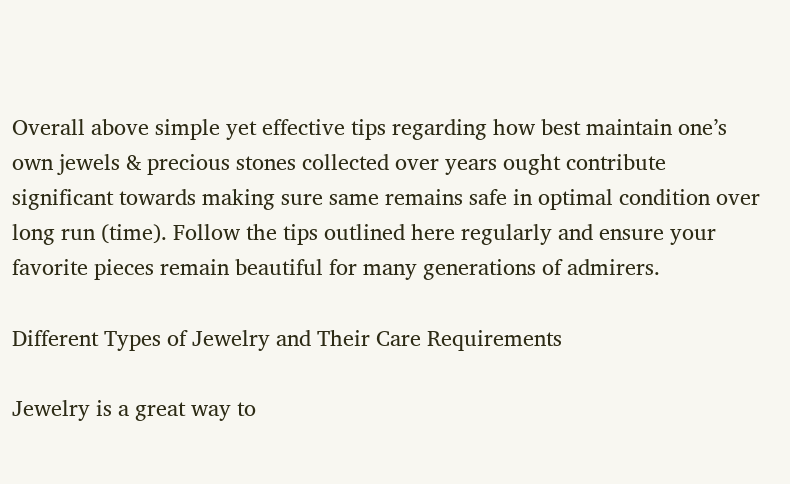Overall above simple yet effective tips regarding how best maintain one’s own jewels & precious stones collected over years ought contribute significant towards making sure same remains safe in optimal condition over long run (time). Follow the tips outlined here regularly and ensure your favorite pieces remain beautiful for many generations of admirers.

Different Types of Jewelry and Their Care Requirements

Jewelry is a great way to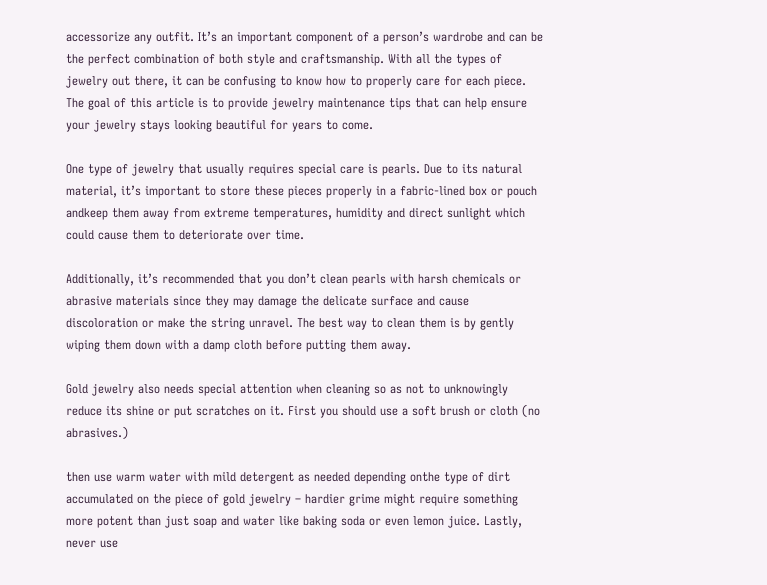accessorize any outfit. It’s an important component of a person’s wardrobe and can be the perfect combination of both style and craftsmanship. With all the types of jewelry out there, it can be confusing to know how to properly care for each piece. The goal of this article is to provide jewelry maintenance tips that can help ensure your jewelry stays looking beautiful for years to come.

One type of jewelry that usually requires special care is pearls. Due to its natural material, it’s important to store these pieces properly in a fabric-lined box or pouch andkeep them away from extreme temperatures, humidity and direct sunlight which could cause them to deteriorate over time.

Additionally, it’s recommended that you don’t clean pearls with harsh chemicals or abrasive materials since they may damage the delicate surface and cause discoloration or make the string unravel. The best way to clean them is by gently wiping them down with a damp cloth before putting them away.

Gold jewelry also needs special attention when cleaning so as not to unknowingly reduce its shine or put scratches on it. First you should use a soft brush or cloth (no abrasives.)

then use warm water with mild detergent as needed depending onthe type of dirt accumulated on the piece of gold jewelry – hardier grime might require something more potent than just soap and water like baking soda or even lemon juice. Lastly, never use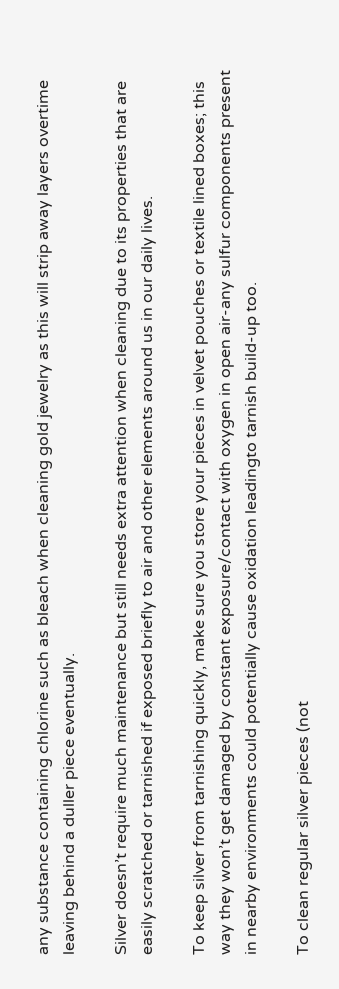any substance containing chlorine such as bleach when cleaning gold jewelry as this will strip away layers overtime leaving behind a duller piece eventually.

Silver doesn’t require much maintenance but still needs extra attention when cleaning due to its properties that are easily scratched or tarnished if exposed briefly to air and other elements around us in our daily lives.

To keep silver from tarnishing quickly, make sure you store your pieces in velvet pouches or textile lined boxes; this way they won’t get damaged by constant exposure/contact with oxygen in open air-any sulfur components present in nearby environments could potentially cause oxidation leadingto tarnish build-up too.

To clean regular silver pieces (not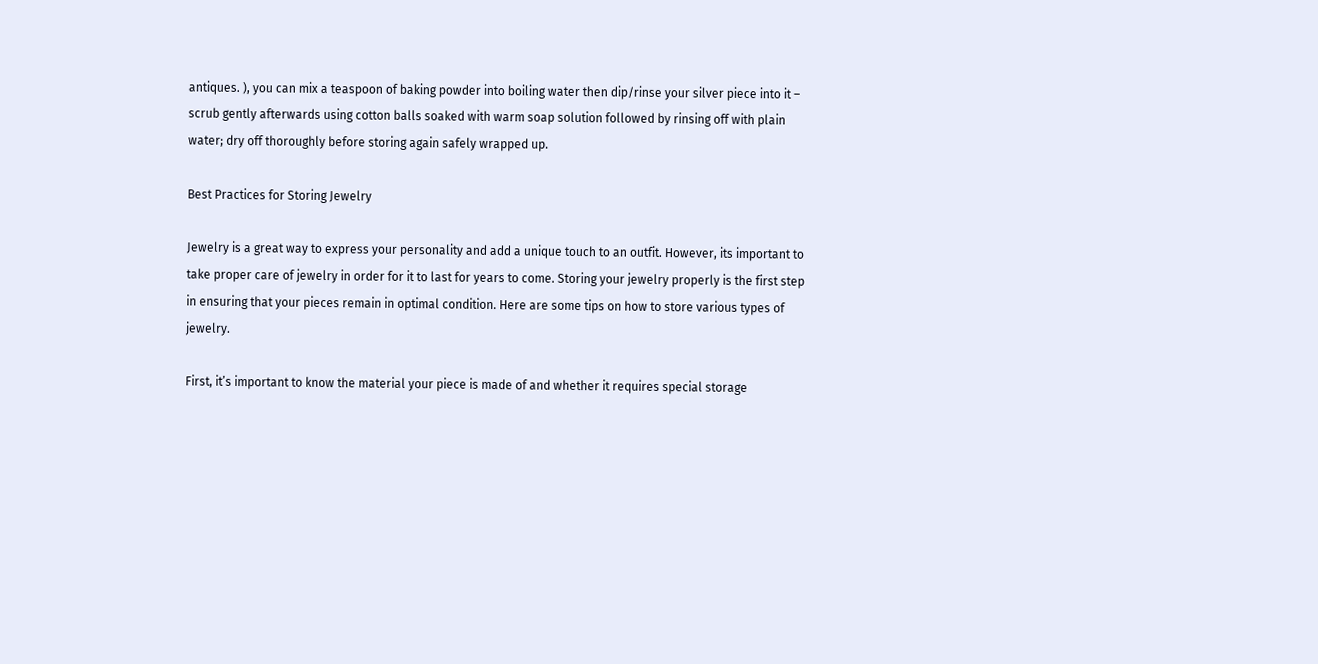antiques. ), you can mix a teaspoon of baking powder into boiling water then dip/rinse your silver piece into it – scrub gently afterwards using cotton balls soaked with warm soap solution followed by rinsing off with plain water; dry off thoroughly before storing again safely wrapped up.

Best Practices for Storing Jewelry

Jewelry is a great way to express your personality and add a unique touch to an outfit. However, its important to take proper care of jewelry in order for it to last for years to come. Storing your jewelry properly is the first step in ensuring that your pieces remain in optimal condition. Here are some tips on how to store various types of jewelry.

First, it’s important to know the material your piece is made of and whether it requires special storage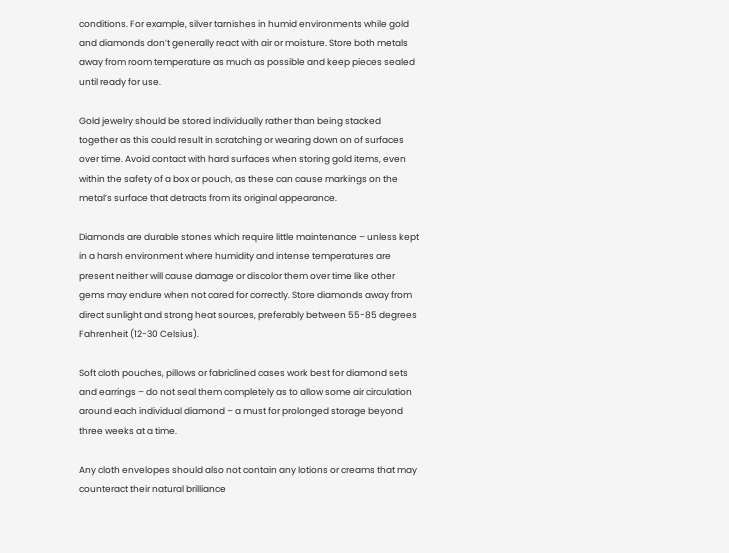conditions. For example, silver tarnishes in humid environments while gold and diamonds don’t generally react with air or moisture. Store both metals away from room temperature as much as possible and keep pieces sealed until ready for use.

Gold jewelry should be stored individually rather than being stacked together as this could result in scratching or wearing down on of surfaces over time. Avoid contact with hard surfaces when storing gold items, even within the safety of a box or pouch, as these can cause markings on the metal’s surface that detracts from its original appearance.

Diamonds are durable stones which require little maintenance – unless kept in a harsh environment where humidity and intense temperatures are present neither will cause damage or discolor them over time like other gems may endure when not cared for correctly. Store diamonds away from direct sunlight and strong heat sources, preferably between 55-85 degrees Fahrenheit (12-30 Celsius).

Soft cloth pouches, pillows or fabriclined cases work best for diamond sets and earrings – do not seal them completely as to allow some air circulation around each individual diamond – a must for prolonged storage beyond three weeks at a time.

Any cloth envelopes should also not contain any lotions or creams that may counteract their natural brilliance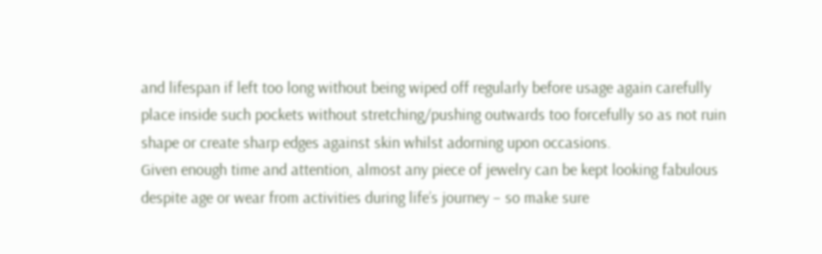and lifespan if left too long without being wiped off regularly before usage again carefully place inside such pockets without stretching/pushing outwards too forcefully so as not ruin shape or create sharp edges against skin whilst adorning upon occasions.
Given enough time and attention, almost any piece of jewelry can be kept looking fabulous despite age or wear from activities during life’s journey – so make sure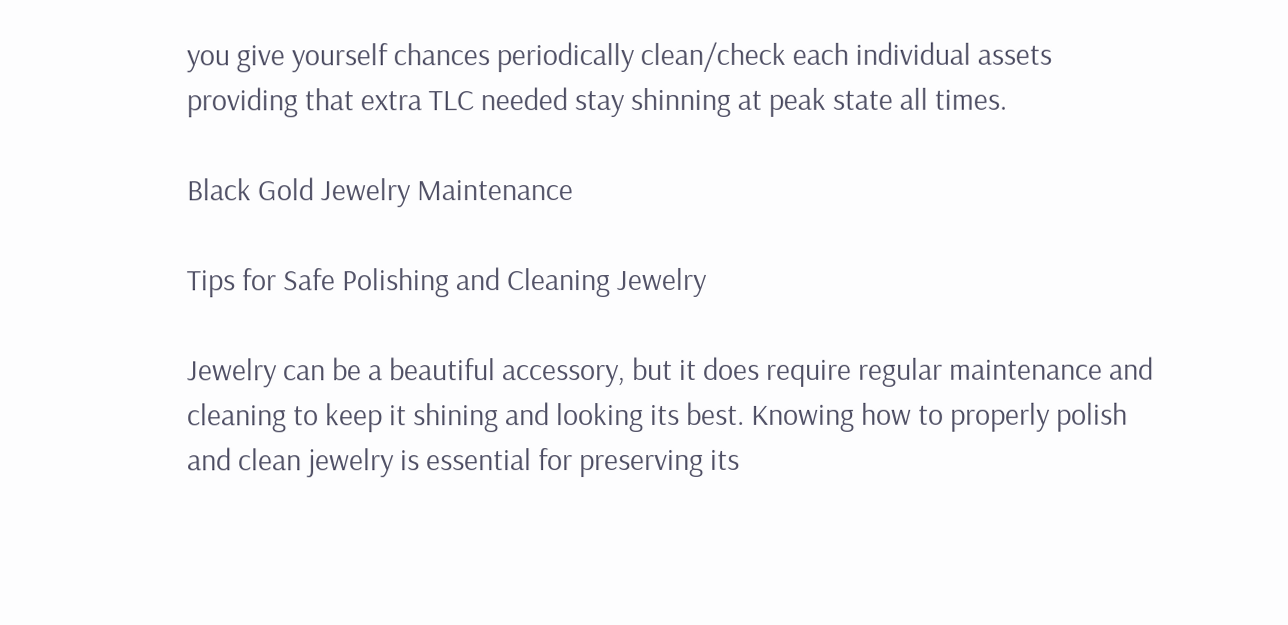you give yourself chances periodically clean/check each individual assets providing that extra TLC needed stay shinning at peak state all times.

Black Gold Jewelry Maintenance

Tips for Safe Polishing and Cleaning Jewelry

Jewelry can be a beautiful accessory, but it does require regular maintenance and cleaning to keep it shining and looking its best. Knowing how to properly polish and clean jewelry is essential for preserving its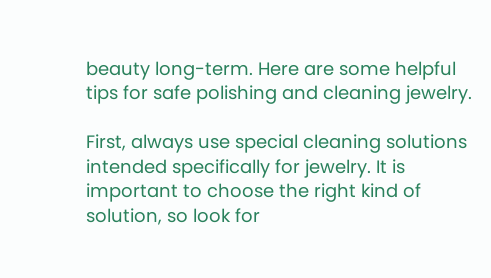beauty long-term. Here are some helpful tips for safe polishing and cleaning jewelry.

First, always use special cleaning solutions intended specifically for jewelry. It is important to choose the right kind of solution, so look for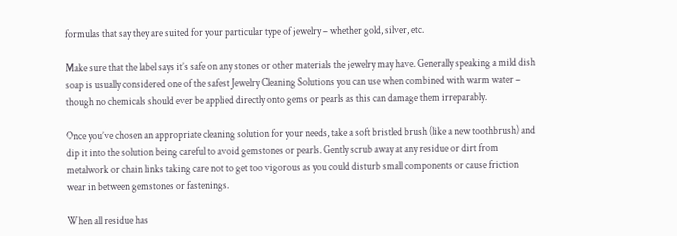formulas that say they are suited for your particular type of jewelry – whether gold, silver, etc.

Make sure that the label says it’s safe on any stones or other materials the jewelry may have. Generally speaking a mild dish soap is usually considered one of the safest Jewelry Cleaning Solutions you can use when combined with warm water – though no chemicals should ever be applied directly onto gems or pearls as this can damage them irreparably.

Once you’ve chosen an appropriate cleaning solution for your needs, take a soft bristled brush (like a new toothbrush) and dip it into the solution being careful to avoid gemstones or pearls. Gently scrub away at any residue or dirt from metalwork or chain links taking care not to get too vigorous as you could disturb small components or cause friction wear in between gemstones or fastenings.

When all residue has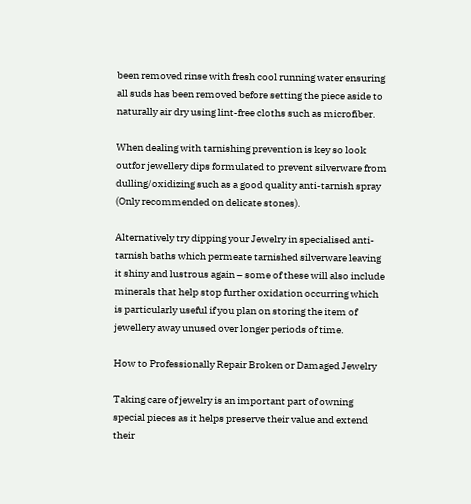been removed rinse with fresh cool running water ensuring all suds has been removed before setting the piece aside to naturally air dry using lint-free cloths such as microfiber.

When dealing with tarnishing prevention is key so look outfor jewellery dips formulated to prevent silverware from dulling/oxidizing such as a good quality anti-tarnish spray (Only recommended on delicate stones).

Alternatively try dipping your Jewelry in specialised anti-tarnish baths which permeate tarnished silverware leaving it shiny and lustrous again – some of these will also include minerals that help stop further oxidation occurring which is particularly useful if you plan on storing the item of jewellery away unused over longer periods of time.

How to Professionally Repair Broken or Damaged Jewelry

Taking care of jewelry is an important part of owning special pieces as it helps preserve their value and extend their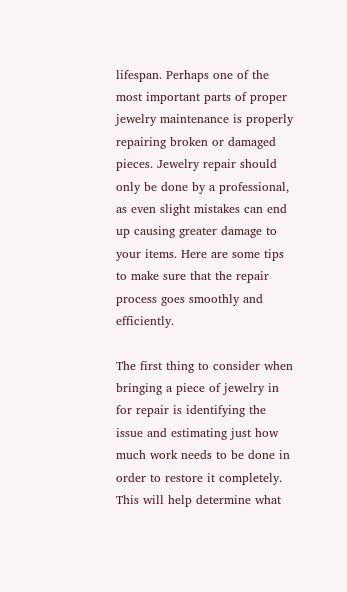lifespan. Perhaps one of the most important parts of proper jewelry maintenance is properly repairing broken or damaged pieces. Jewelry repair should only be done by a professional, as even slight mistakes can end up causing greater damage to your items. Here are some tips to make sure that the repair process goes smoothly and efficiently.

The first thing to consider when bringing a piece of jewelry in for repair is identifying the issue and estimating just how much work needs to be done in order to restore it completely. This will help determine what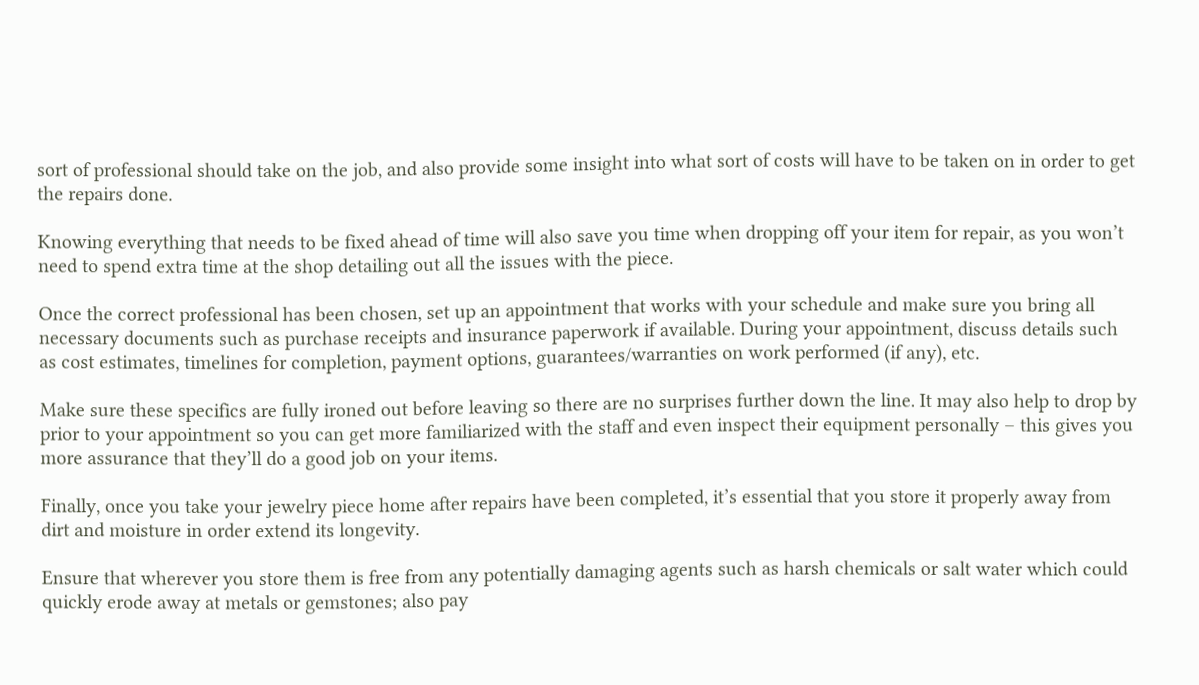sort of professional should take on the job, and also provide some insight into what sort of costs will have to be taken on in order to get the repairs done.

Knowing everything that needs to be fixed ahead of time will also save you time when dropping off your item for repair, as you won’t need to spend extra time at the shop detailing out all the issues with the piece.

Once the correct professional has been chosen, set up an appointment that works with your schedule and make sure you bring all necessary documents such as purchase receipts and insurance paperwork if available. During your appointment, discuss details such as cost estimates, timelines for completion, payment options, guarantees/warranties on work performed (if any), etc.

Make sure these specifics are fully ironed out before leaving so there are no surprises further down the line. It may also help to drop by prior to your appointment so you can get more familiarized with the staff and even inspect their equipment personally – this gives you more assurance that they’ll do a good job on your items.

Finally, once you take your jewelry piece home after repairs have been completed, it’s essential that you store it properly away from dirt and moisture in order extend its longevity.

Ensure that wherever you store them is free from any potentially damaging agents such as harsh chemicals or salt water which could quickly erode away at metals or gemstones; also pay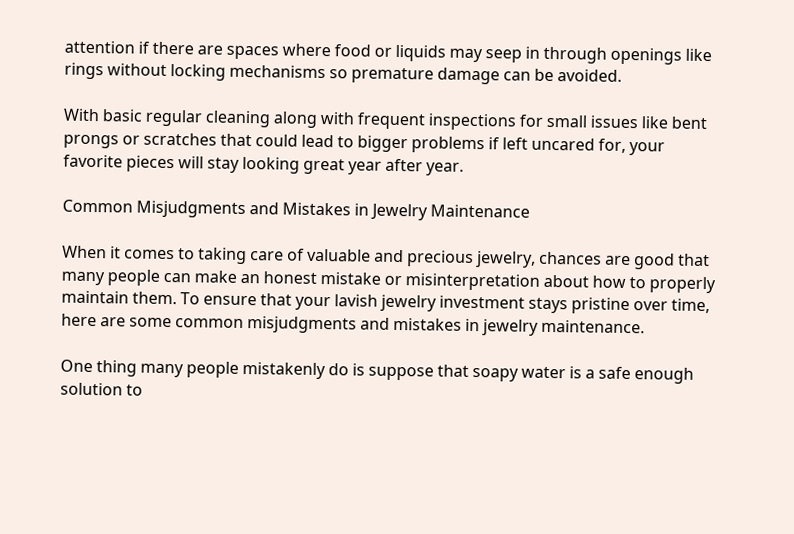attention if there are spaces where food or liquids may seep in through openings like rings without locking mechanisms so premature damage can be avoided.

With basic regular cleaning along with frequent inspections for small issues like bent prongs or scratches that could lead to bigger problems if left uncared for, your favorite pieces will stay looking great year after year.

Common Misjudgments and Mistakes in Jewelry Maintenance

When it comes to taking care of valuable and precious jewelry, chances are good that many people can make an honest mistake or misinterpretation about how to properly maintain them. To ensure that your lavish jewelry investment stays pristine over time, here are some common misjudgments and mistakes in jewelry maintenance.

One thing many people mistakenly do is suppose that soapy water is a safe enough solution to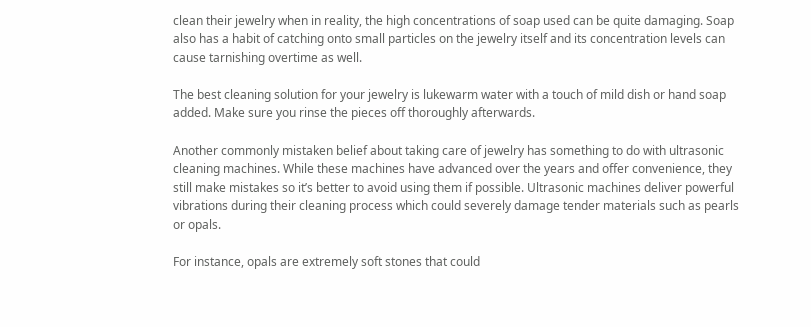clean their jewelry when in reality, the high concentrations of soap used can be quite damaging. Soap also has a habit of catching onto small particles on the jewelry itself and its concentration levels can cause tarnishing overtime as well.

The best cleaning solution for your jewelry is lukewarm water with a touch of mild dish or hand soap added. Make sure you rinse the pieces off thoroughly afterwards.

Another commonly mistaken belief about taking care of jewelry has something to do with ultrasonic cleaning machines. While these machines have advanced over the years and offer convenience, they still make mistakes so it’s better to avoid using them if possible. Ultrasonic machines deliver powerful vibrations during their cleaning process which could severely damage tender materials such as pearls or opals.

For instance, opals are extremely soft stones that could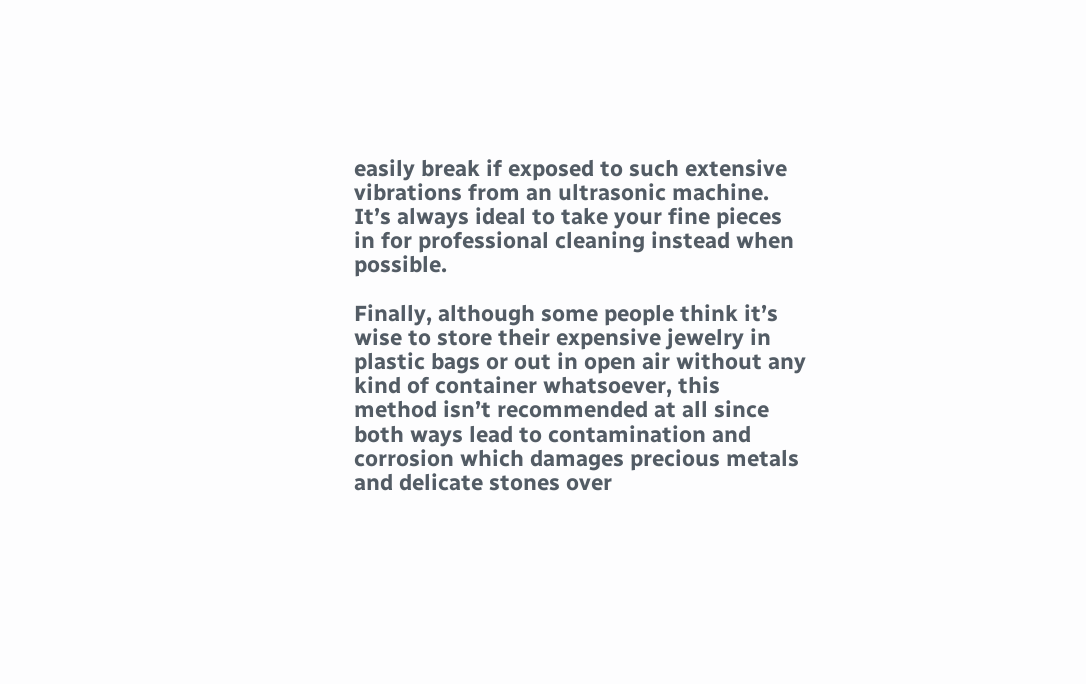easily break if exposed to such extensive vibrations from an ultrasonic machine. It’s always ideal to take your fine pieces in for professional cleaning instead when possible.

Finally, although some people think it’s wise to store their expensive jewelry in plastic bags or out in open air without any kind of container whatsoever, this method isn’t recommended at all since both ways lead to contamination and corrosion which damages precious metals and delicate stones over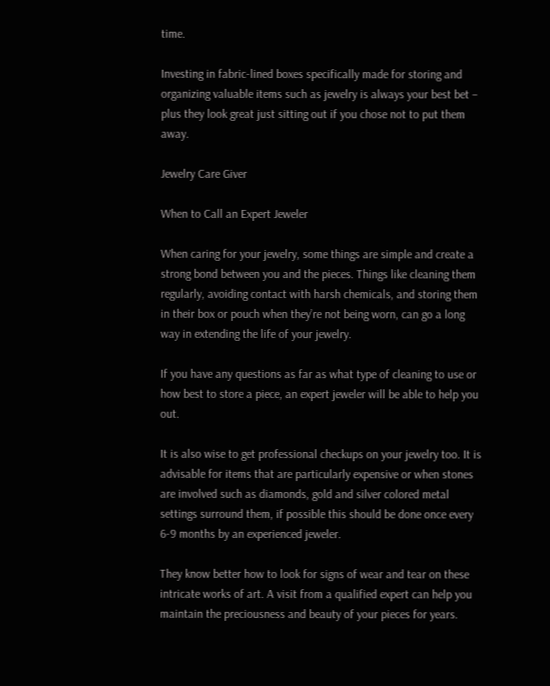time.

Investing in fabric-lined boxes specifically made for storing and organizing valuable items such as jewelry is always your best bet – plus they look great just sitting out if you chose not to put them away.

Jewelry Care Giver

When to Call an Expert Jeweler

When caring for your jewelry, some things are simple and create a strong bond between you and the pieces. Things like cleaning them regularly, avoiding contact with harsh chemicals, and storing them in their box or pouch when they’re not being worn, can go a long way in extending the life of your jewelry.

If you have any questions as far as what type of cleaning to use or how best to store a piece, an expert jeweler will be able to help you out.

It is also wise to get professional checkups on your jewelry too. It is advisable for items that are particularly expensive or when stones are involved such as diamonds, gold and silver colored metal settings surround them, if possible this should be done once every 6-9 months by an experienced jeweler.

They know better how to look for signs of wear and tear on these intricate works of art. A visit from a qualified expert can help you maintain the preciousness and beauty of your pieces for years.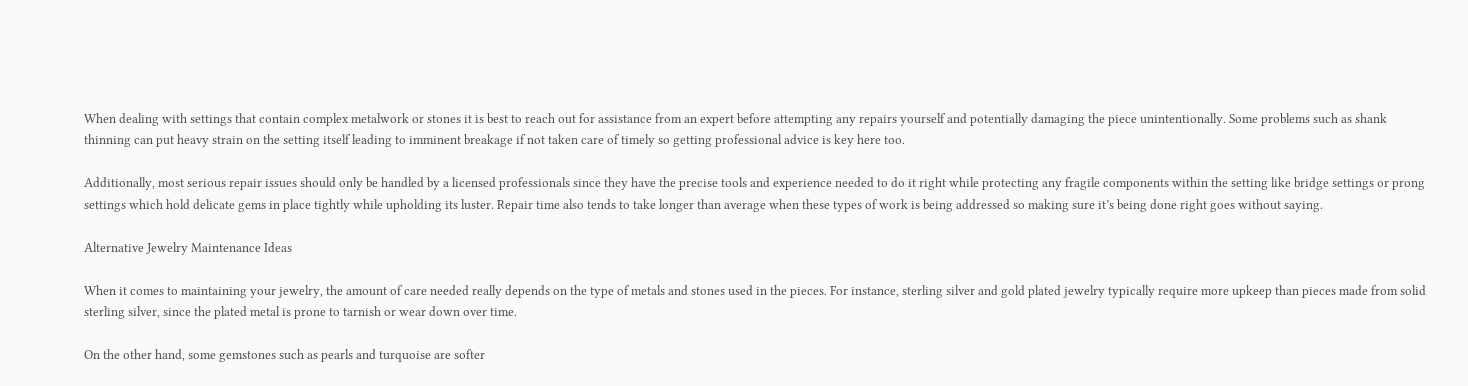When dealing with settings that contain complex metalwork or stones it is best to reach out for assistance from an expert before attempting any repairs yourself and potentially damaging the piece unintentionally. Some problems such as shank thinning can put heavy strain on the setting itself leading to imminent breakage if not taken care of timely so getting professional advice is key here too.

Additionally, most serious repair issues should only be handled by a licensed professionals since they have the precise tools and experience needed to do it right while protecting any fragile components within the setting like bridge settings or prong settings which hold delicate gems in place tightly while upholding its luster. Repair time also tends to take longer than average when these types of work is being addressed so making sure it’s being done right goes without saying.

Alternative Jewelry Maintenance Ideas

When it comes to maintaining your jewelry, the amount of care needed really depends on the type of metals and stones used in the pieces. For instance, sterling silver and gold plated jewelry typically require more upkeep than pieces made from solid sterling silver, since the plated metal is prone to tarnish or wear down over time.

On the other hand, some gemstones such as pearls and turquoise are softer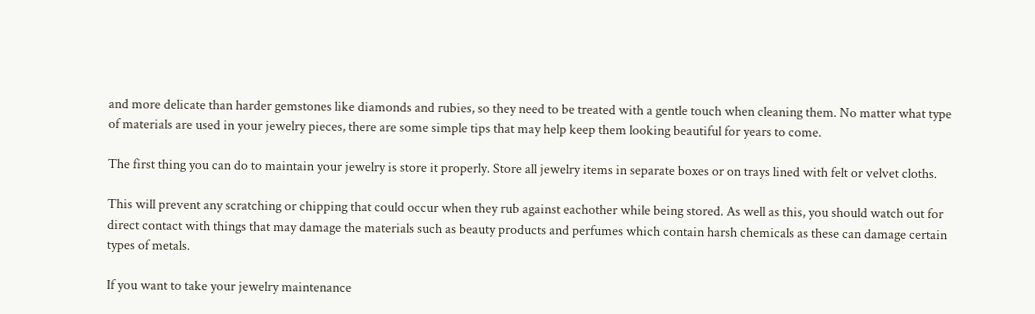and more delicate than harder gemstones like diamonds and rubies, so they need to be treated with a gentle touch when cleaning them. No matter what type of materials are used in your jewelry pieces, there are some simple tips that may help keep them looking beautiful for years to come.

The first thing you can do to maintain your jewelry is store it properly. Store all jewelry items in separate boxes or on trays lined with felt or velvet cloths.

This will prevent any scratching or chipping that could occur when they rub against eachother while being stored. As well as this, you should watch out for direct contact with things that may damage the materials such as beauty products and perfumes which contain harsh chemicals as these can damage certain types of metals.

If you want to take your jewelry maintenance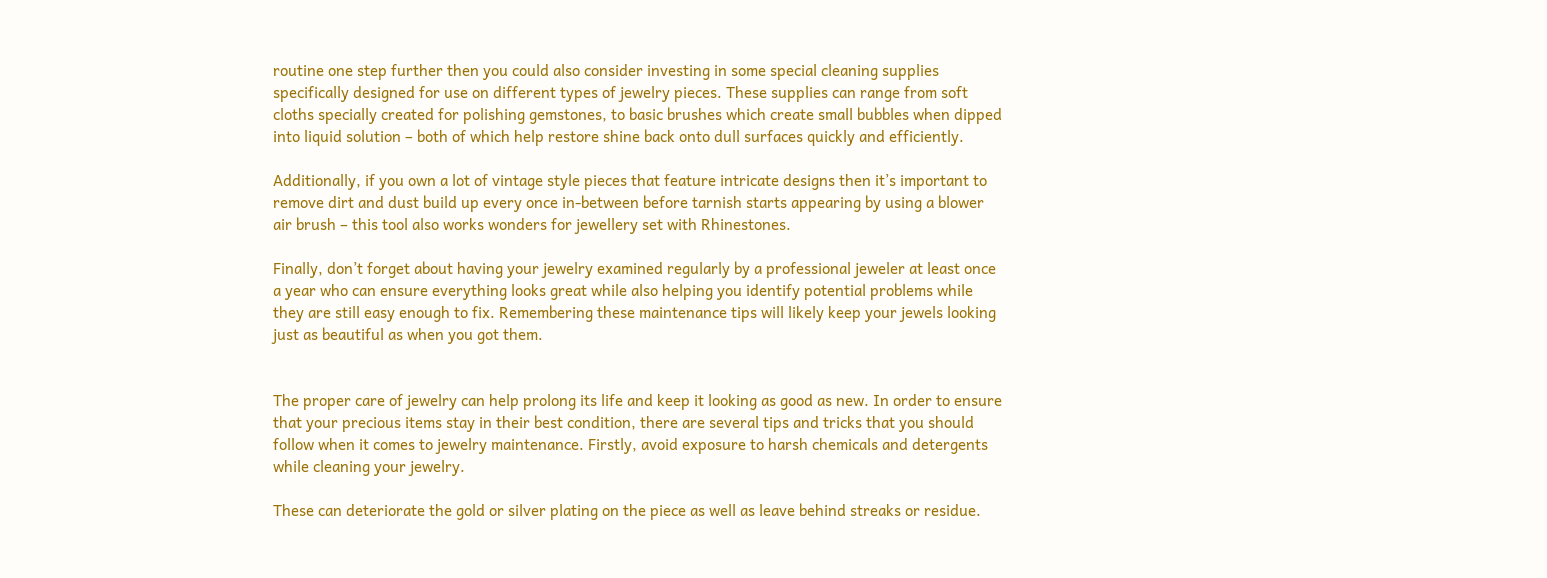routine one step further then you could also consider investing in some special cleaning supplies specifically designed for use on different types of jewelry pieces. These supplies can range from soft cloths specially created for polishing gemstones, to basic brushes which create small bubbles when dipped into liquid solution – both of which help restore shine back onto dull surfaces quickly and efficiently.

Additionally, if you own a lot of vintage style pieces that feature intricate designs then it’s important to remove dirt and dust build up every once in-between before tarnish starts appearing by using a blower air brush – this tool also works wonders for jewellery set with Rhinestones.

Finally, don’t forget about having your jewelry examined regularly by a professional jeweler at least once a year who can ensure everything looks great while also helping you identify potential problems while they are still easy enough to fix. Remembering these maintenance tips will likely keep your jewels looking just as beautiful as when you got them.


The proper care of jewelry can help prolong its life and keep it looking as good as new. In order to ensure that your precious items stay in their best condition, there are several tips and tricks that you should follow when it comes to jewelry maintenance. Firstly, avoid exposure to harsh chemicals and detergents while cleaning your jewelry.

These can deteriorate the gold or silver plating on the piece as well as leave behind streaks or residue.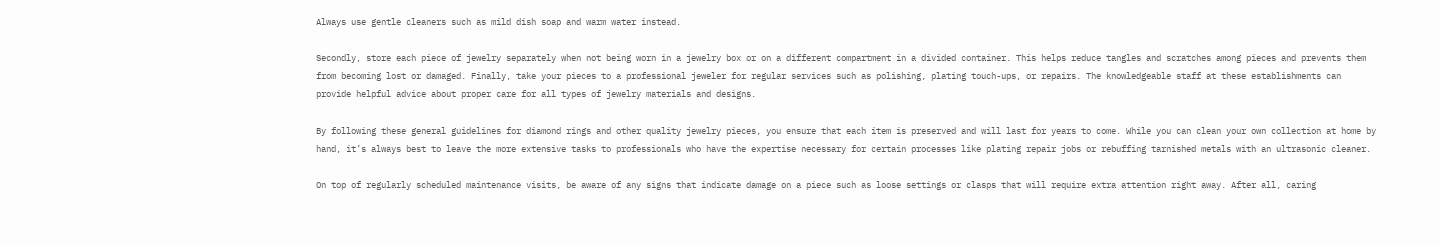Always use gentle cleaners such as mild dish soap and warm water instead.

Secondly, store each piece of jewelry separately when not being worn in a jewelry box or on a different compartment in a divided container. This helps reduce tangles and scratches among pieces and prevents them from becoming lost or damaged. Finally, take your pieces to a professional jeweler for regular services such as polishing, plating touch-ups, or repairs. The knowledgeable staff at these establishments can provide helpful advice about proper care for all types of jewelry materials and designs.

By following these general guidelines for diamond rings and other quality jewelry pieces, you ensure that each item is preserved and will last for years to come. While you can clean your own collection at home by hand, it’s always best to leave the more extensive tasks to professionals who have the expertise necessary for certain processes like plating repair jobs or rebuffing tarnished metals with an ultrasonic cleaner.

On top of regularly scheduled maintenance visits, be aware of any signs that indicate damage on a piece such as loose settings or clasps that will require extra attention right away. After all, caring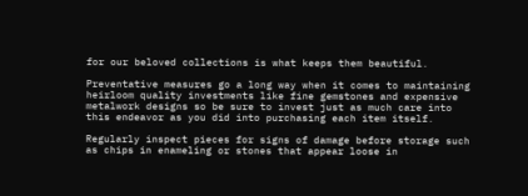for our beloved collections is what keeps them beautiful.

Preventative measures go a long way when it comes to maintaining heirloom quality investments like fine gemstones and expensive metalwork designs so be sure to invest just as much care into this endeavor as you did into purchasing each item itself.

Regularly inspect pieces for signs of damage before storage such as chips in enameling or stones that appear loose in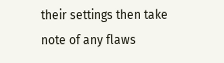their settings then take note of any flaws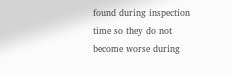found during inspection time so they do not become worse during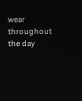wear throughout the day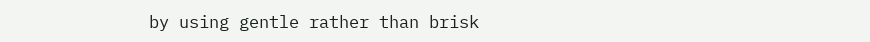by using gentle rather than brisk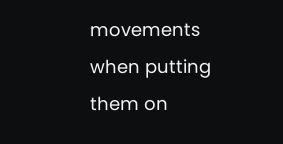movements when putting them on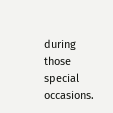during those special occasions.